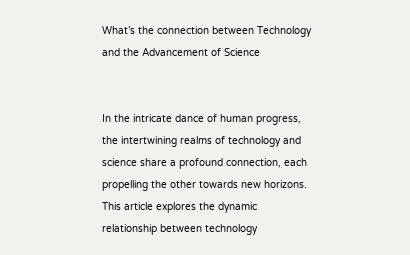What’s the connection between Technology and the Advancement of Science


In the intricate dance of human progress, the intertwining realms of technology and science share a profound connection, each propelling the other towards new horizons. This article explores the dynamic relationship between technology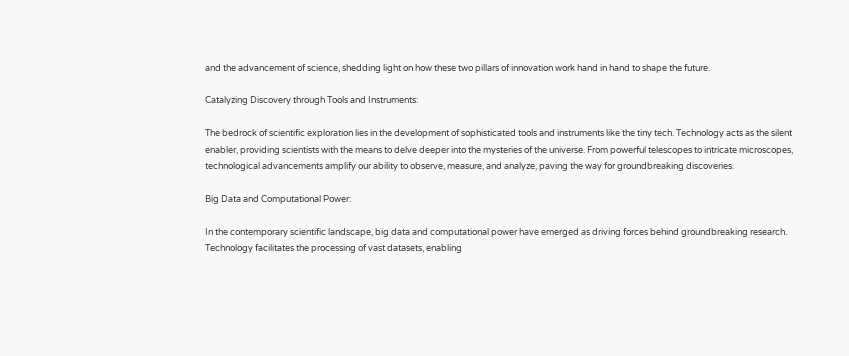and the advancement of science, shedding light on how these two pillars of innovation work hand in hand to shape the future.

Catalyzing Discovery through Tools and Instruments:

The bedrock of scientific exploration lies in the development of sophisticated tools and instruments like the tiny tech. Technology acts as the silent enabler, providing scientists with the means to delve deeper into the mysteries of the universe. From powerful telescopes to intricate microscopes, technological advancements amplify our ability to observe, measure, and analyze, paving the way for groundbreaking discoveries.

Big Data and Computational Power:

In the contemporary scientific landscape, big data and computational power have emerged as driving forces behind groundbreaking research. Technology facilitates the processing of vast datasets, enabling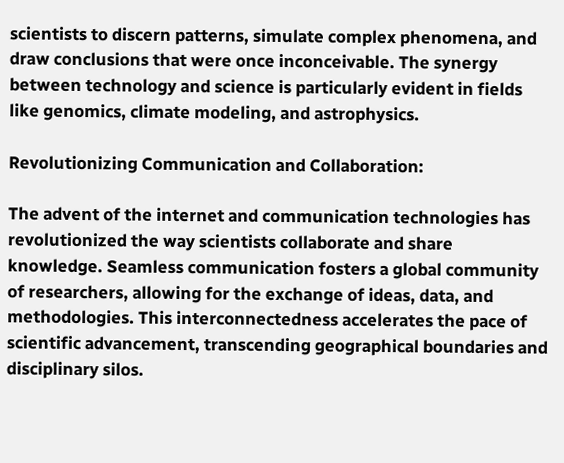scientists to discern patterns, simulate complex phenomena, and draw conclusions that were once inconceivable. The synergy between technology and science is particularly evident in fields like genomics, climate modeling, and astrophysics.

Revolutionizing Communication and Collaboration:

The advent of the internet and communication technologies has revolutionized the way scientists collaborate and share knowledge. Seamless communication fosters a global community of researchers, allowing for the exchange of ideas, data, and methodologies. This interconnectedness accelerates the pace of scientific advancement, transcending geographical boundaries and disciplinary silos.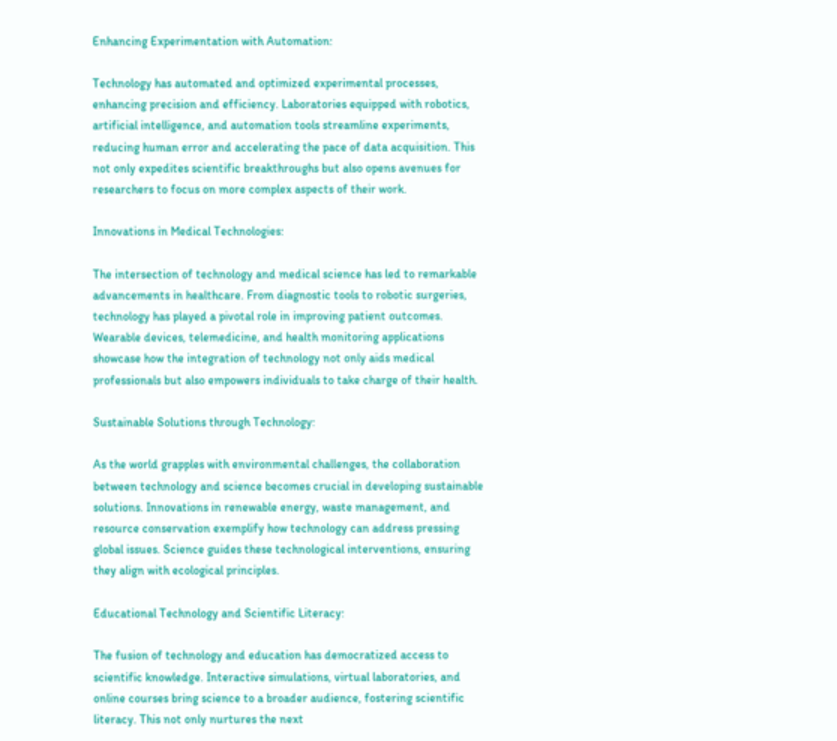Enhancing Experimentation with Automation:

Technology has automated and optimized experimental processes, enhancing precision and efficiency. Laboratories equipped with robotics, artificial intelligence, and automation tools streamline experiments, reducing human error and accelerating the pace of data acquisition. This not only expedites scientific breakthroughs but also opens avenues for researchers to focus on more complex aspects of their work.

Innovations in Medical Technologies:

The intersection of technology and medical science has led to remarkable advancements in healthcare. From diagnostic tools to robotic surgeries, technology has played a pivotal role in improving patient outcomes. Wearable devices, telemedicine, and health monitoring applications showcase how the integration of technology not only aids medical professionals but also empowers individuals to take charge of their health.

Sustainable Solutions through Technology:

As the world grapples with environmental challenges, the collaboration between technology and science becomes crucial in developing sustainable solutions. Innovations in renewable energy, waste management, and resource conservation exemplify how technology can address pressing global issues. Science guides these technological interventions, ensuring they align with ecological principles.

Educational Technology and Scientific Literacy:

The fusion of technology and education has democratized access to scientific knowledge. Interactive simulations, virtual laboratories, and online courses bring science to a broader audience, fostering scientific literacy. This not only nurtures the next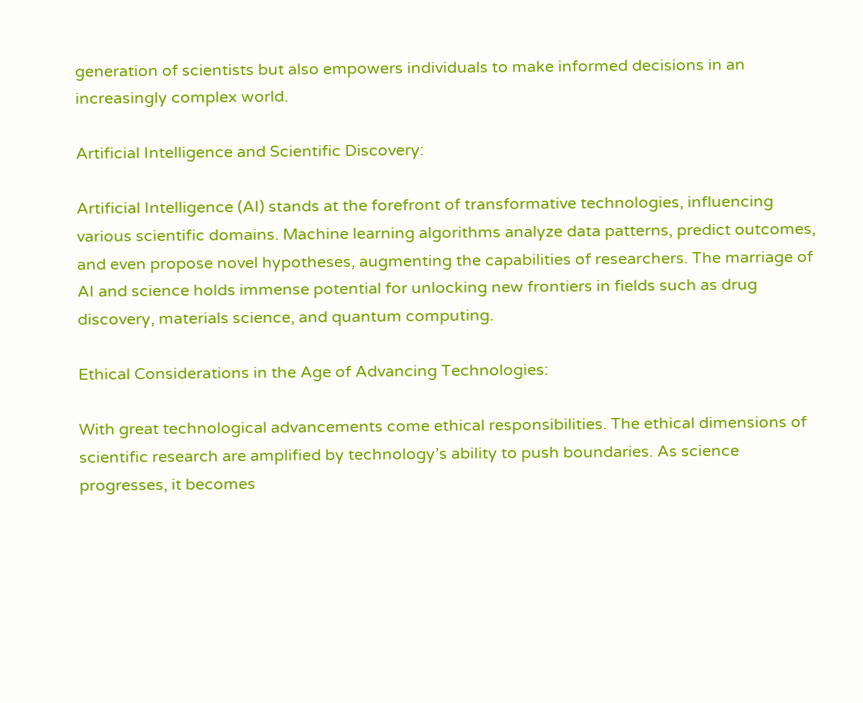generation of scientists but also empowers individuals to make informed decisions in an increasingly complex world.

Artificial Intelligence and Scientific Discovery:

Artificial Intelligence (AI) stands at the forefront of transformative technologies, influencing various scientific domains. Machine learning algorithms analyze data patterns, predict outcomes, and even propose novel hypotheses, augmenting the capabilities of researchers. The marriage of AI and science holds immense potential for unlocking new frontiers in fields such as drug discovery, materials science, and quantum computing.

Ethical Considerations in the Age of Advancing Technologies:

With great technological advancements come ethical responsibilities. The ethical dimensions of scientific research are amplified by technology’s ability to push boundaries. As science progresses, it becomes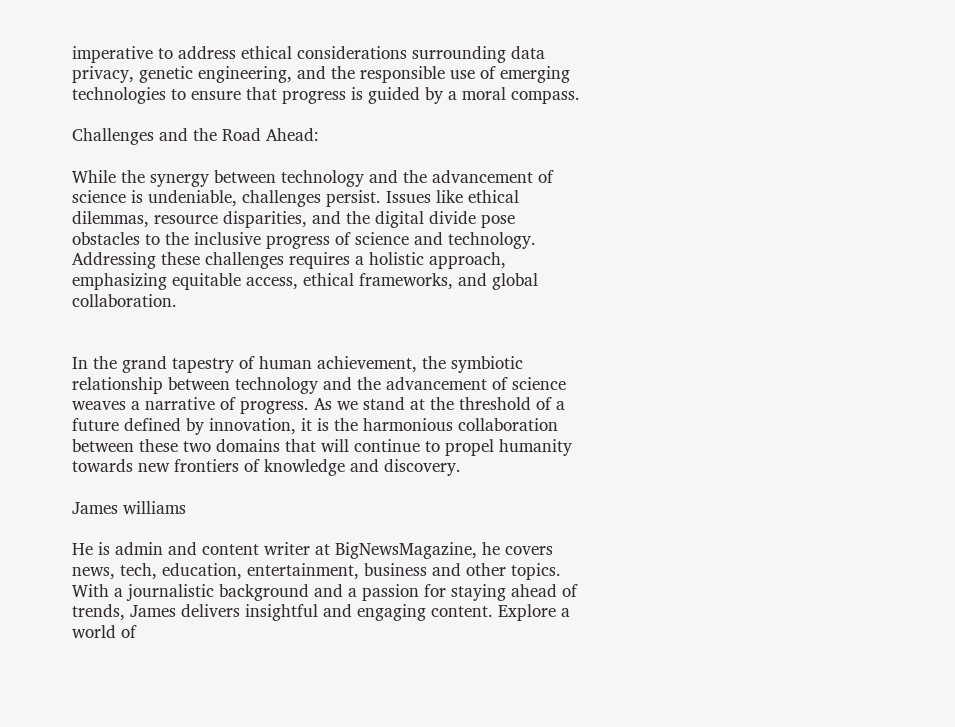imperative to address ethical considerations surrounding data privacy, genetic engineering, and the responsible use of emerging technologies to ensure that progress is guided by a moral compass.

Challenges and the Road Ahead:

While the synergy between technology and the advancement of science is undeniable, challenges persist. Issues like ethical dilemmas, resource disparities, and the digital divide pose obstacles to the inclusive progress of science and technology. Addressing these challenges requires a holistic approach, emphasizing equitable access, ethical frameworks, and global collaboration.


In the grand tapestry of human achievement, the symbiotic relationship between technology and the advancement of science weaves a narrative of progress. As we stand at the threshold of a future defined by innovation, it is the harmonious collaboration between these two domains that will continue to propel humanity towards new frontiers of knowledge and discovery.

James williams

He is admin and content writer at BigNewsMagazine, he covers news, tech, education, entertainment, business and other topics. With a journalistic background and a passion for staying ahead of trends, James delivers insightful and engaging content. Explore a world of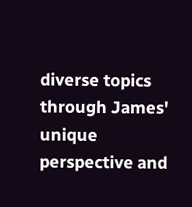diverse topics through James' unique perspective and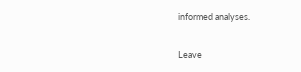informed analyses.

Leave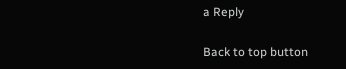a Reply

Back to top button